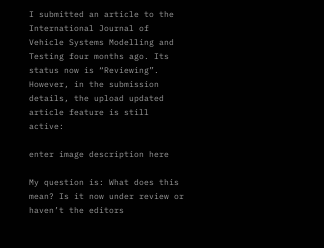I submitted an article to the International Journal of Vehicle Systems Modelling and Testing four months ago. Its status now is “Reviewing”. However, in the submission details, the upload updated article feature is still active:

enter image description here

My question is: What does this mean? Is it now under review or haven’t the editors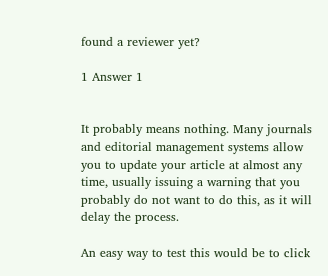found a reviewer yet?

1 Answer 1


It probably means nothing. Many journals and editorial management systems allow you to update your article at almost any time, usually issuing a warning that you probably do not want to do this, as it will delay the process.

An easy way to test this would be to click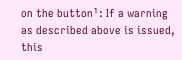on the button¹: If a warning as described above is issued, this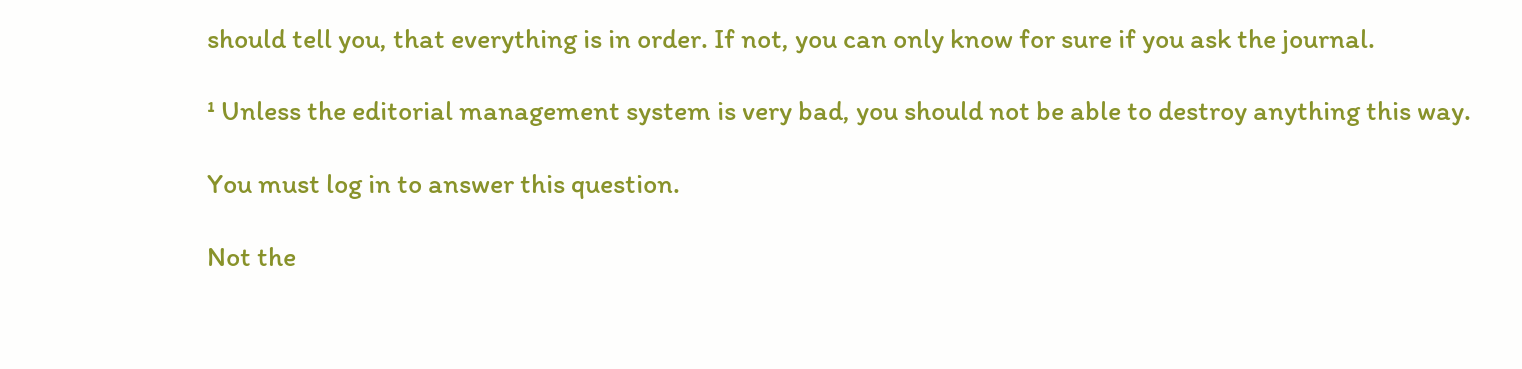should tell you, that everything is in order. If not, you can only know for sure if you ask the journal.

¹ Unless the editorial management system is very bad, you should not be able to destroy anything this way.

You must log in to answer this question.

Not the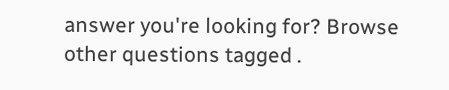answer you're looking for? Browse other questions tagged .